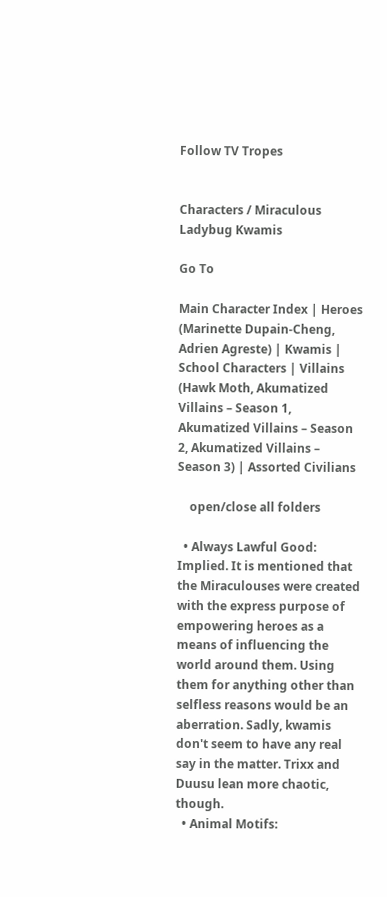Follow TV Tropes


Characters / Miraculous Ladybug Kwamis

Go To

Main Character Index | Heroes (Marinette Dupain-Cheng, Adrien Agreste) | Kwamis | School Characters | Villains (Hawk Moth, Akumatized Villains – Season 1, Akumatized Villains – Season 2, Akumatized Villains – Season 3) | Assorted Civilians

    open/close all folders

  • Always Lawful Good: Implied. It is mentioned that the Miraculouses were created with the express purpose of empowering heroes as a means of influencing the world around them. Using them for anything other than selfless reasons would be an aberration. Sadly, kwamis don't seem to have any real say in the matter. Trixx and Duusu lean more chaotic, though.
  • Animal Motifs: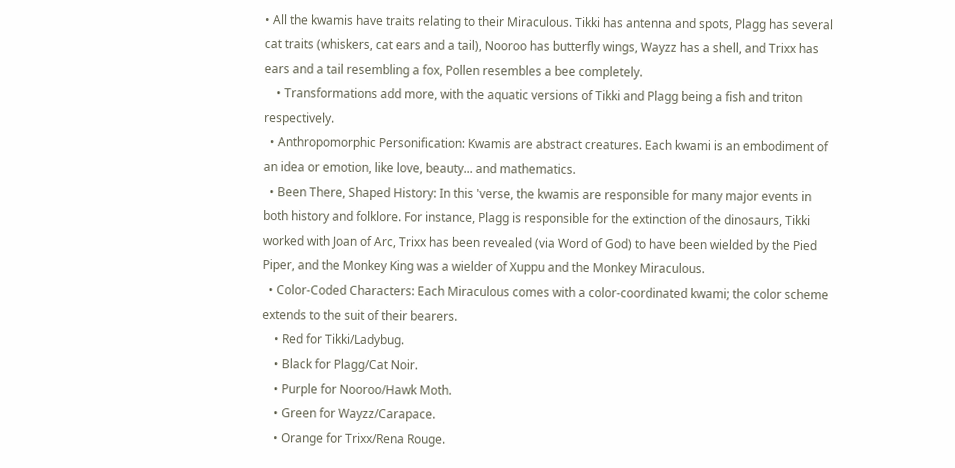• All the kwamis have traits relating to their Miraculous. Tikki has antenna and spots, Plagg has several cat traits (whiskers, cat ears and a tail), Nooroo has butterfly wings, Wayzz has a shell, and Trixx has ears and a tail resembling a fox, Pollen resembles a bee completely.
    • Transformations add more, with the aquatic versions of Tikki and Plagg being a fish and triton respectively.
  • Anthropomorphic Personification: Kwamis are abstract creatures. Each kwami is an embodiment of an idea or emotion, like love, beauty... and mathematics.
  • Been There, Shaped History: In this 'verse, the kwamis are responsible for many major events in both history and folklore. For instance, Plagg is responsible for the extinction of the dinosaurs, Tikki worked with Joan of Arc, Trixx has been revealed (via Word of God) to have been wielded by the Pied Piper, and the Monkey King was a wielder of Xuppu and the Monkey Miraculous.
  • Color-Coded Characters: Each Miraculous comes with a color-coordinated kwami; the color scheme extends to the suit of their bearers.
    • Red for Tikki/Ladybug.
    • Black for Plagg/Cat Noir.
    • Purple for Nooroo/Hawk Moth.
    • Green for Wayzz/Carapace.
    • Orange for Trixx/Rena Rouge.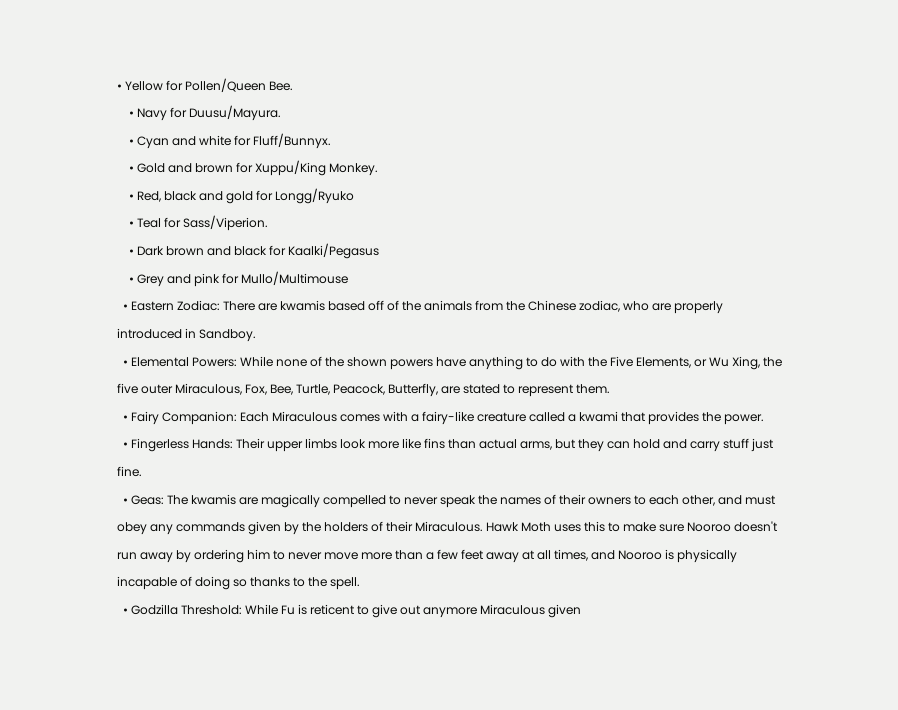• Yellow for Pollen/Queen Bee.
    • Navy for Duusu/Mayura.
    • Cyan and white for Fluff/Bunnyx.
    • Gold and brown for Xuppu/King Monkey.
    • Red, black and gold for Longg/Ryuko
    • Teal for Sass/Viperion.
    • Dark brown and black for Kaalki/Pegasus
    • Grey and pink for Mullo/Multimouse
  • Eastern Zodiac: There are kwamis based off of the animals from the Chinese zodiac, who are properly introduced in Sandboy.
  • Elemental Powers: While none of the shown powers have anything to do with the Five Elements, or Wu Xing, the five outer Miraculous, Fox, Bee, Turtle, Peacock, Butterfly, are stated to represent them.
  • Fairy Companion: Each Miraculous comes with a fairy-like creature called a kwami that provides the power.
  • Fingerless Hands: Their upper limbs look more like fins than actual arms, but they can hold and carry stuff just fine.
  • Geas: The kwamis are magically compelled to never speak the names of their owners to each other, and must obey any commands given by the holders of their Miraculous. Hawk Moth uses this to make sure Nooroo doesn't run away by ordering him to never move more than a few feet away at all times, and Nooroo is physically incapable of doing so thanks to the spell.
  • Godzilla Threshold: While Fu is reticent to give out anymore Miraculous given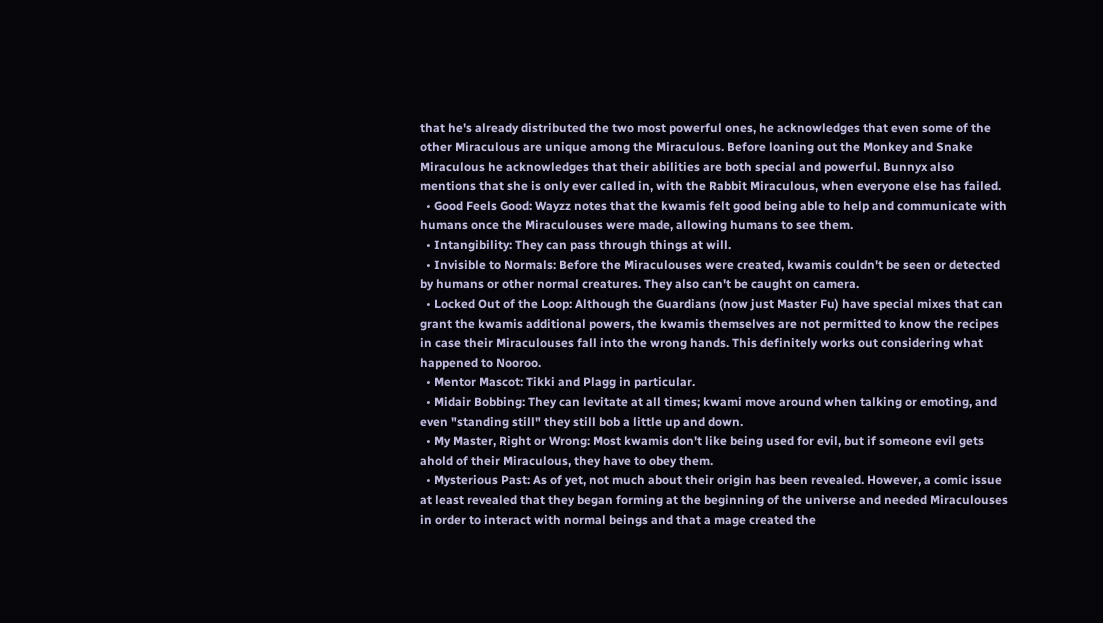that he's already distributed the two most powerful ones, he acknowledges that even some of the other Miraculous are unique among the Miraculous. Before loaning out the Monkey and Snake Miraculous he acknowledges that their abilities are both special and powerful. Bunnyx also mentions that she is only ever called in, with the Rabbit Miraculous, when everyone else has failed.
  • Good Feels Good: Wayzz notes that the kwamis felt good being able to help and communicate with humans once the Miraculouses were made, allowing humans to see them.
  • Intangibility: They can pass through things at will.
  • Invisible to Normals: Before the Miraculouses were created, kwamis couldn't be seen or detected by humans or other normal creatures. They also can't be caught on camera.
  • Locked Out of the Loop: Although the Guardians (now just Master Fu) have special mixes that can grant the kwamis additional powers, the kwamis themselves are not permitted to know the recipes in case their Miraculouses fall into the wrong hands. This definitely works out considering what happened to Nooroo.
  • Mentor Mascot: Tikki and Plagg in particular.
  • Midair Bobbing: They can levitate at all times; kwami move around when talking or emoting, and even "standing still" they still bob a little up and down.
  • My Master, Right or Wrong: Most kwamis don't like being used for evil, but if someone evil gets ahold of their Miraculous, they have to obey them.
  • Mysterious Past: As of yet, not much about their origin has been revealed. However, a comic issue at least revealed that they began forming at the beginning of the universe and needed Miraculouses in order to interact with normal beings and that a mage created the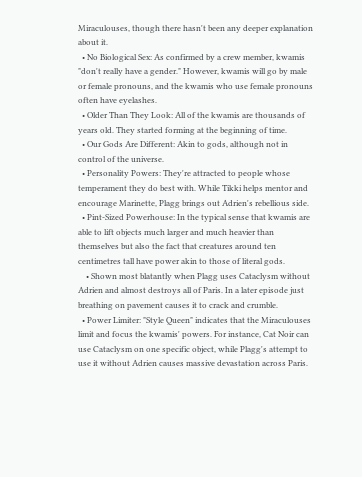Miraculouses, though there hasn't been any deeper explanation about it.
  • No Biological Sex: As confirmed by a crew member, kwamis "don't really have a gender." However, kwamis will go by male or female pronouns, and the kwamis who use female pronouns often have eyelashes.
  • Older Than They Look: All of the kwamis are thousands of years old. They started forming at the beginning of time.
  • Our Gods Are Different: Akin to gods, although not in control of the universe.
  • Personality Powers: They're attracted to people whose temperament they do best with. While Tikki helps mentor and encourage Marinette, Plagg brings out Adrien's rebellious side.
  • Pint-Sized Powerhouse: In the typical sense that kwamis are able to lift objects much larger and much heavier than themselves but also the fact that creatures around ten centimetres tall have power akin to those of literal gods.
    • Shown most blatantly when Plagg uses Cataclysm without Adrien and almost destroys all of Paris. In a later episode just breathing on pavement causes it to crack and crumble.
  • Power Limiter: "Style Queen" indicates that the Miraculouses limit and focus the kwamis' powers. For instance, Cat Noir can use Cataclysm on one specific object, while Plagg's attempt to use it without Adrien causes massive devastation across Paris.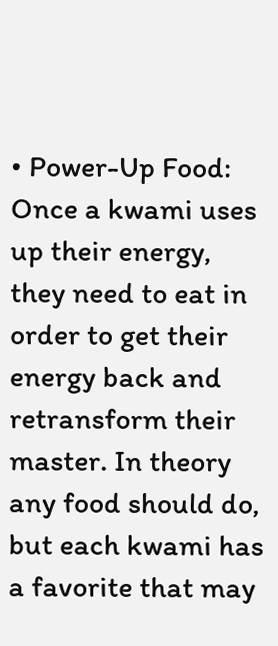• Power-Up Food: Once a kwami uses up their energy, they need to eat in order to get their energy back and retransform their master. In theory any food should do, but each kwami has a favorite that may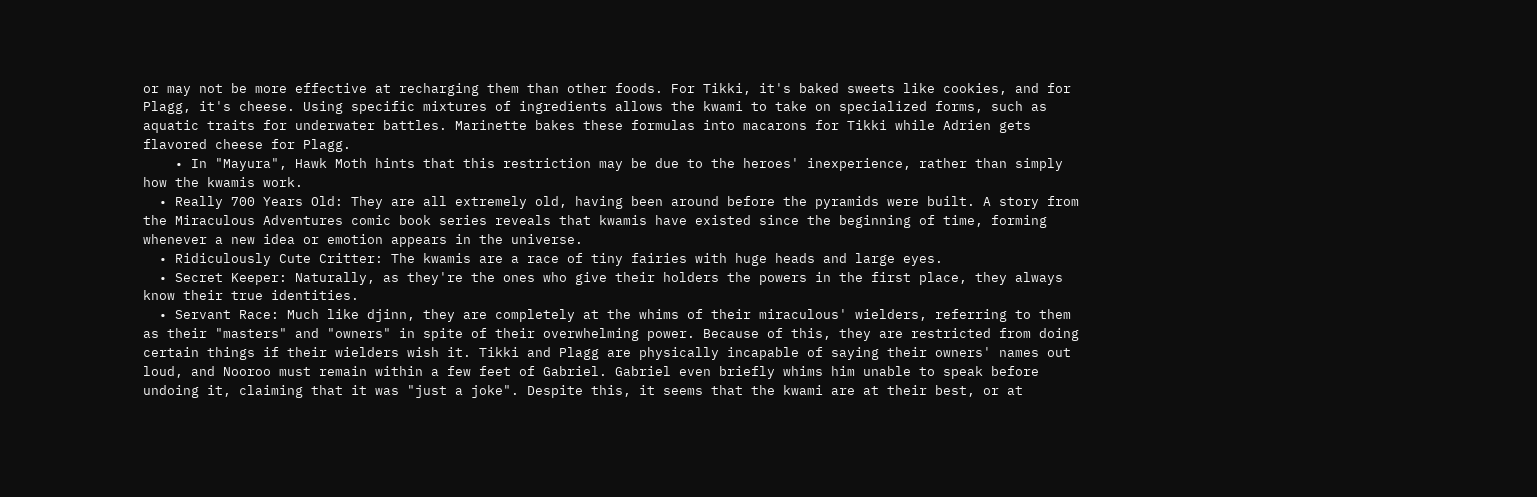or may not be more effective at recharging them than other foods. For Tikki, it's baked sweets like cookies, and for Plagg, it's cheese. Using specific mixtures of ingredients allows the kwami to take on specialized forms, such as aquatic traits for underwater battles. Marinette bakes these formulas into macarons for Tikki while Adrien gets flavored cheese for Plagg.
    • In "Mayura", Hawk Moth hints that this restriction may be due to the heroes' inexperience, rather than simply how the kwamis work.
  • Really 700 Years Old: They are all extremely old, having been around before the pyramids were built. A story from the Miraculous Adventures comic book series reveals that kwamis have existed since the beginning of time, forming whenever a new idea or emotion appears in the universe.
  • Ridiculously Cute Critter: The kwamis are a race of tiny fairies with huge heads and large eyes.
  • Secret Keeper: Naturally, as they're the ones who give their holders the powers in the first place, they always know their true identities.
  • Servant Race: Much like djinn, they are completely at the whims of their miraculous' wielders, referring to them as their "masters" and "owners" in spite of their overwhelming power. Because of this, they are restricted from doing certain things if their wielders wish it. Tikki and Plagg are physically incapable of saying their owners' names out loud, and Nooroo must remain within a few feet of Gabriel. Gabriel even briefly whims him unable to speak before undoing it, claiming that it was "just a joke". Despite this, it seems that the kwami are at their best, or at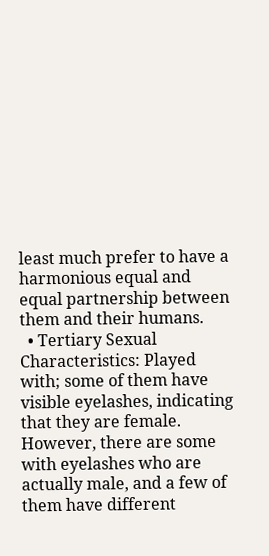least much prefer to have a harmonious equal and equal partnership between them and their humans.
  • Tertiary Sexual Characteristics: Played with; some of them have visible eyelashes, indicating that they are female. However, there are some with eyelashes who are actually male, and a few of them have different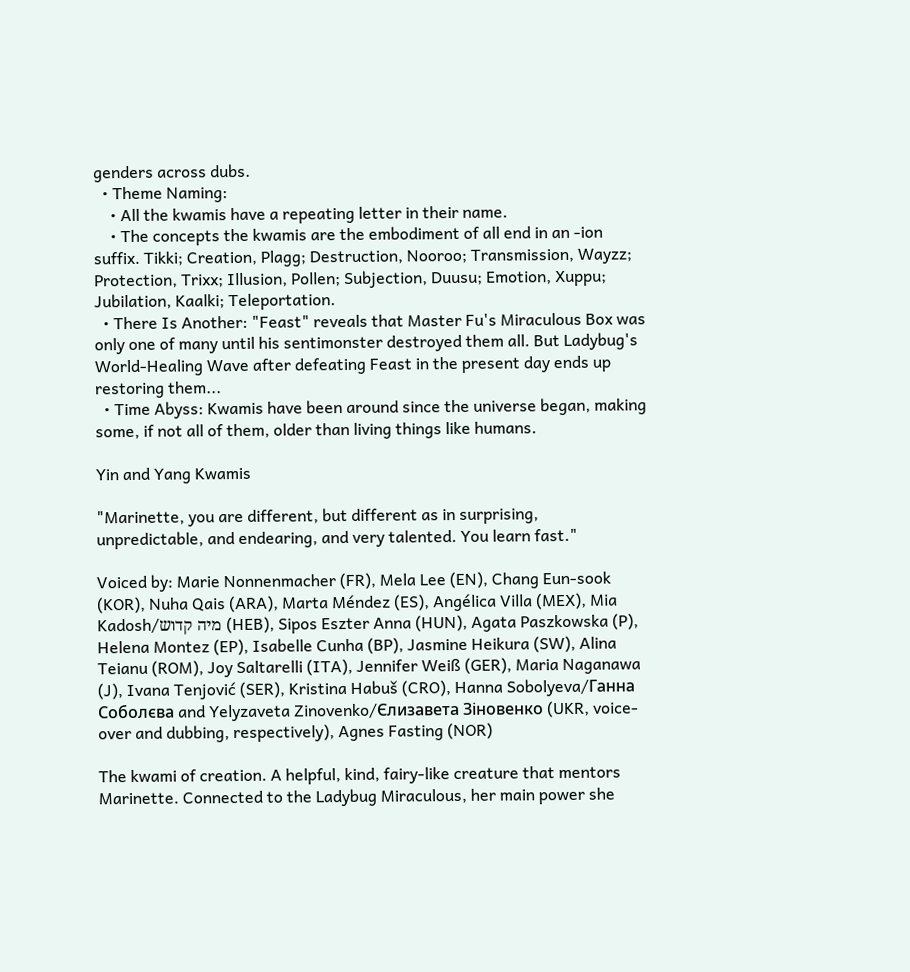genders across dubs.
  • Theme Naming:
    • All the kwamis have a repeating letter in their name.
    • The concepts the kwamis are the embodiment of all end in an -ion suffix. Tikki; Creation, Plagg; Destruction, Nooroo; Transmission, Wayzz; Protection, Trixx; Illusion, Pollen; Subjection, Duusu; Emotion, Xuppu; Jubilation, Kaalki; Teleportation.
  • There Is Another: "Feast" reveals that Master Fu's Miraculous Box was only one of many until his sentimonster destroyed them all. But Ladybug's World-Healing Wave after defeating Feast in the present day ends up restoring them...
  • Time Abyss: Kwamis have been around since the universe began, making some, if not all of them, older than living things like humans.

Yin and Yang Kwamis

"Marinette, you are different, but different as in surprising, unpredictable, and endearing, and very talented. You learn fast."

Voiced by: Marie Nonnenmacher (FR), Mela Lee (EN), Chang Eun-sook (KOR), Nuha Qais (ARA), Marta Méndez (ES), Angélica Villa (MEX), Mia Kadosh/מיה קדוש (HEB), Sipos Eszter Anna (HUN), Agata Paszkowska (P), Helena Montez (EP), Isabelle Cunha (BP), Jasmine Heikura (SW), Alina Teianu (ROM), Joy Saltarelli (ITA), Jennifer Weiß (GER), Maria Naganawa (J), Ivana Tenjović (SER), Kristina Habuš (CRO), Hanna Sobolyeva/Ганна Соболєва and Yelyzaveta Zinovenko/Єлизавета Зіновенко (UKR, voice-over and dubbing, respectively), Agnes Fasting (NOR)

The kwami of creation. A helpful, kind, fairy-like creature that mentors Marinette. Connected to the Ladybug Miraculous, her main power she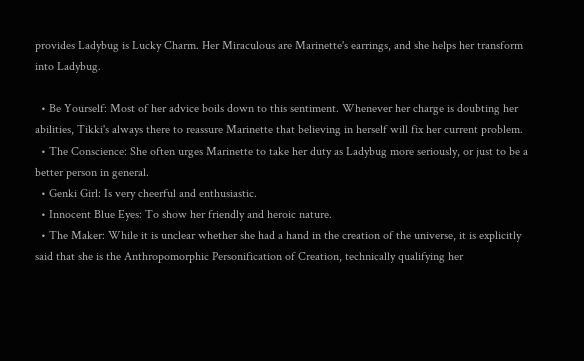provides Ladybug is Lucky Charm. Her Miraculous are Marinette's earrings, and she helps her transform into Ladybug.

  • Be Yourself: Most of her advice boils down to this sentiment. Whenever her charge is doubting her abilities, Tikki's always there to reassure Marinette that believing in herself will fix her current problem.
  • The Conscience: She often urges Marinette to take her duty as Ladybug more seriously, or just to be a better person in general.
  • Genki Girl: Is very cheerful and enthusiastic.
  • Innocent Blue Eyes: To show her friendly and heroic nature.
  • The Maker: While it is unclear whether she had a hand in the creation of the universe, it is explicitly said that she is the Anthropomorphic Personification of Creation, technically qualifying her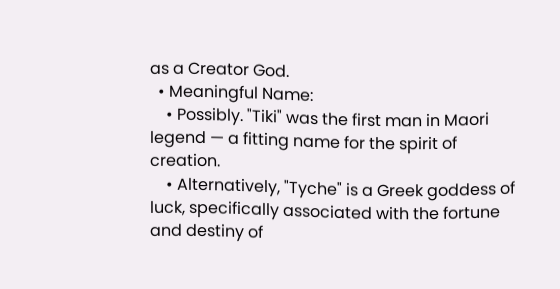as a Creator God.
  • Meaningful Name:
    • Possibly. "Tiki" was the first man in Maori legend — a fitting name for the spirit of creation.
    • Alternatively, "Tyche" is a Greek goddess of luck, specifically associated with the fortune and destiny of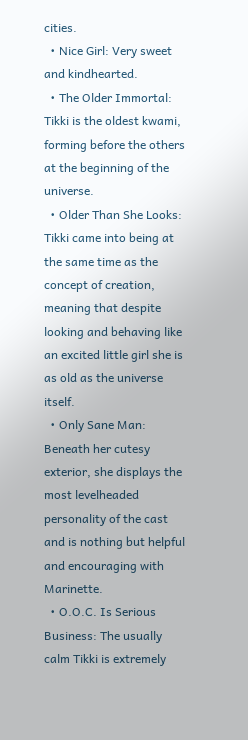cities.
  • Nice Girl: Very sweet and kindhearted.
  • The Older Immortal: Tikki is the oldest kwami, forming before the others at the beginning of the universe.
  • Older Than She Looks: Tikki came into being at the same time as the concept of creation, meaning that despite looking and behaving like an excited little girl she is as old as the universe itself.
  • Only Sane Man: Beneath her cutesy exterior, she displays the most levelheaded personality of the cast and is nothing but helpful and encouraging with Marinette.
  • O.O.C. Is Serious Business: The usually calm Tikki is extremely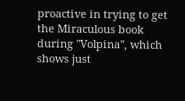proactive in trying to get the Miraculous book during "Volpina", which shows just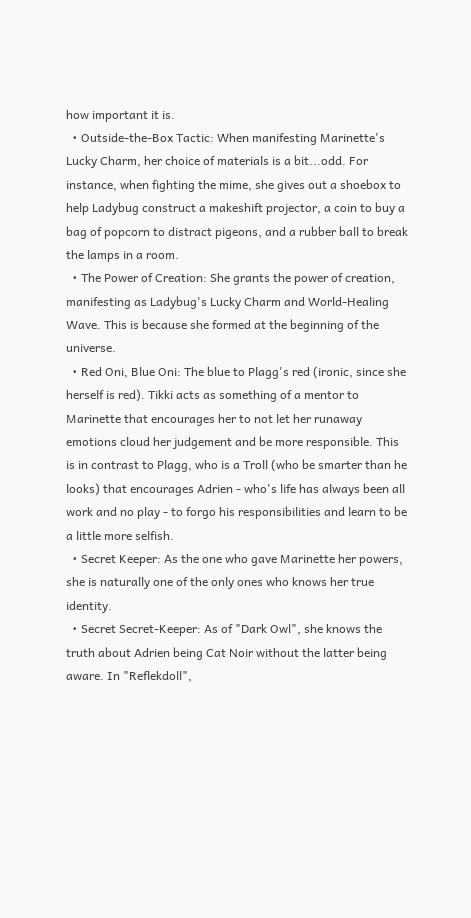how important it is.
  • Outside-the-Box Tactic: When manifesting Marinette's Lucky Charm, her choice of materials is a bit...odd. For instance, when fighting the mime, she gives out a shoebox to help Ladybug construct a makeshift projector, a coin to buy a bag of popcorn to distract pigeons, and a rubber ball to break the lamps in a room.
  • The Power of Creation: She grants the power of creation, manifesting as Ladybug's Lucky Charm and World-Healing Wave. This is because she formed at the beginning of the universe.
  • Red Oni, Blue Oni: The blue to Plagg's red (ironic, since she herself is red). Tikki acts as something of a mentor to Marinette that encourages her to not let her runaway emotions cloud her judgement and be more responsible. This is in contrast to Plagg, who is a Troll (who be smarter than he looks) that encourages Adrien - who's life has always been all work and no play - to forgo his responsibilities and learn to be a little more selfish.
  • Secret Keeper: As the one who gave Marinette her powers, she is naturally one of the only ones who knows her true identity.
  • Secret Secret-Keeper: As of "Dark Owl", she knows the truth about Adrien being Cat Noir without the latter being aware. In "Reflekdoll",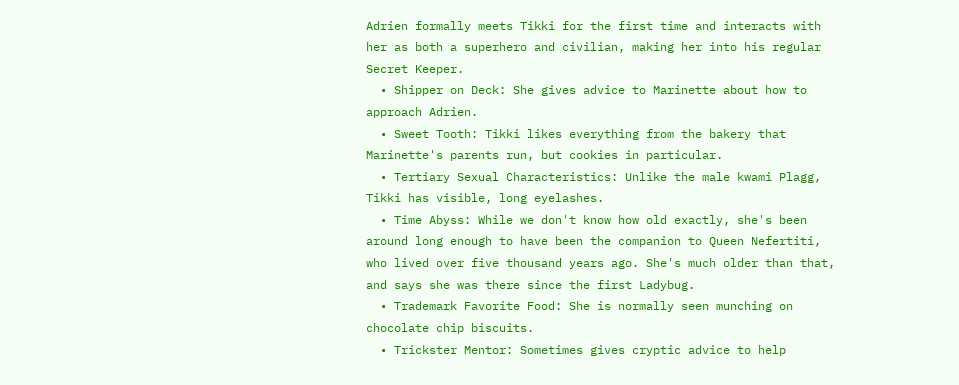Adrien formally meets Tikki for the first time and interacts with her as both a superhero and civilian, making her into his regular Secret Keeper.
  • Shipper on Deck: She gives advice to Marinette about how to approach Adrien.
  • Sweet Tooth: Tikki likes everything from the bakery that Marinette's parents run, but cookies in particular.
  • Tertiary Sexual Characteristics: Unlike the male kwami Plagg, Tikki has visible, long eyelashes.
  • Time Abyss: While we don't know how old exactly, she's been around long enough to have been the companion to Queen Nefertiti, who lived over five thousand years ago. She's much older than that, and says she was there since the first Ladybug.
  • Trademark Favorite Food: She is normally seen munching on chocolate chip biscuits.
  • Trickster Mentor: Sometimes gives cryptic advice to help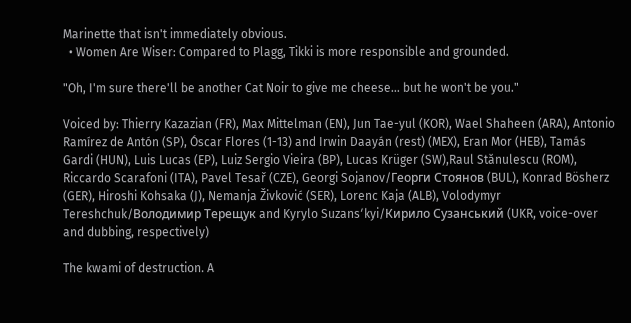Marinette that isn't immediately obvious.
  • Women Are Wiser: Compared to Plagg, Tikki is more responsible and grounded.

"Oh, I'm sure there'll be another Cat Noir to give me cheese... but he won't be you."

Voiced by: Thierry Kazazian (FR), Max Mittelman (EN), Jun Tae-yul (KOR), Wael Shaheen (ARA), Antonio Ramírez de Antón (SP), Óscar Flores (1-13) and Irwin Daayán (rest) (MEX), Eran Mor (HEB), Tamás Gardi (HUN), Luis Lucas (EP), Luiz Sergio Vieira (BP), Lucas Krüger (SW),Raul Stănulescu (ROM), Riccardo Scarafoni (ITA), Pavel Tesař (CZE), Georgi Sojanov/Георги Стоянов (BUL), Konrad Bösherz (GER), Hiroshi Kohsaka (J), Nemanja Živković (SER), Lorenc Kaja (ALB), Volodymyr Tereshchuk/Володимир Терещук and Kyrylo Suzansʹkyi/Кирило Сузанський (UKR, voice-over and dubbing, respectively)

The kwami of destruction. A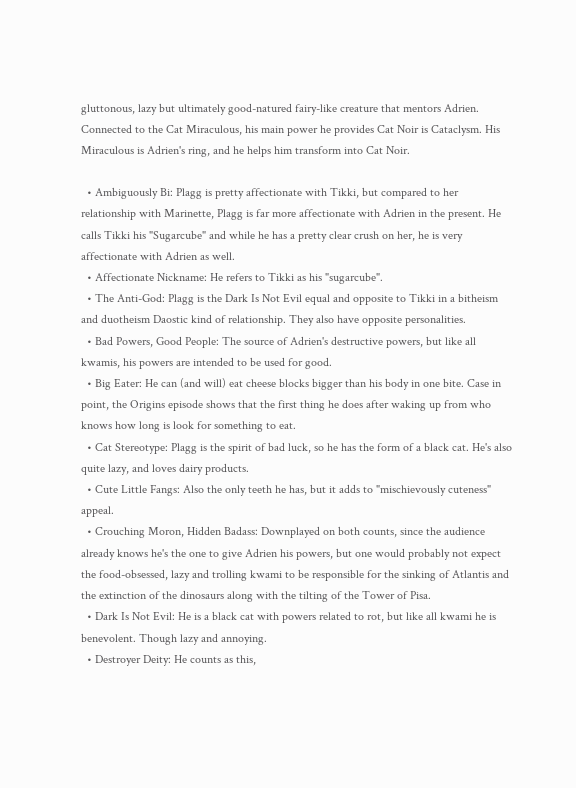gluttonous, lazy but ultimately good-natured fairy-like creature that mentors Adrien. Connected to the Cat Miraculous, his main power he provides Cat Noir is Cataclysm. His Miraculous is Adrien's ring, and he helps him transform into Cat Noir.

  • Ambiguously Bi: Plagg is pretty affectionate with Tikki, but compared to her relationship with Marinette, Plagg is far more affectionate with Adrien in the present. He calls Tikki his "Sugarcube" and while he has a pretty clear crush on her, he is very affectionate with Adrien as well.
  • Affectionate Nickname: He refers to Tikki as his "sugarcube".
  • The Anti-God: Plagg is the Dark Is Not Evil equal and opposite to Tikki in a bitheism and duotheism Daostic kind of relationship. They also have opposite personalities.
  • Bad Powers, Good People: The source of Adrien's destructive powers, but like all kwamis, his powers are intended to be used for good.
  • Big Eater: He can (and will) eat cheese blocks bigger than his body in one bite. Case in point, the Origins episode shows that the first thing he does after waking up from who knows how long is look for something to eat.
  • Cat Stereotype: Plagg is the spirit of bad luck, so he has the form of a black cat. He's also quite lazy, and loves dairy products.
  • Cute Little Fangs: Also the only teeth he has, but it adds to "mischievously cuteness" appeal.
  • Crouching Moron, Hidden Badass: Downplayed on both counts, since the audience already knows he's the one to give Adrien his powers, but one would probably not expect the food-obsessed, lazy and trolling kwami to be responsible for the sinking of Atlantis and the extinction of the dinosaurs along with the tilting of the Tower of Pisa.
  • Dark Is Not Evil: He is a black cat with powers related to rot, but like all kwami he is benevolent. Though lazy and annoying.
  • Destroyer Deity: He counts as this,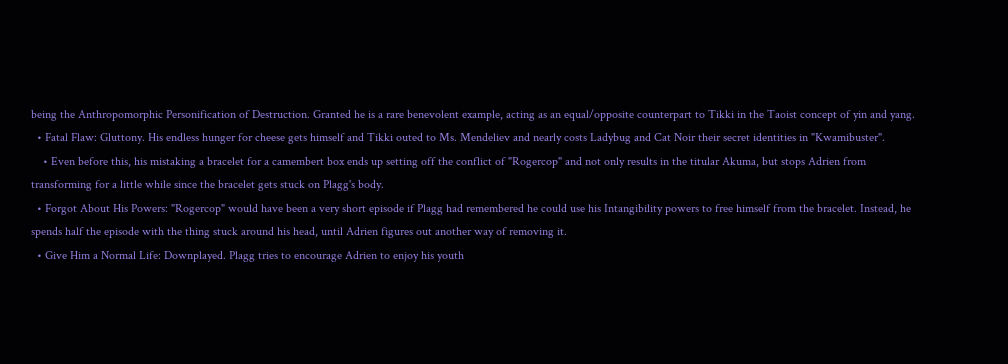being the Anthropomorphic Personification of Destruction. Granted he is a rare benevolent example, acting as an equal/opposite counterpart to Tikki in the Taoist concept of yin and yang.
  • Fatal Flaw: Gluttony. His endless hunger for cheese gets himself and Tikki outed to Ms. Mendeliev and nearly costs Ladybug and Cat Noir their secret identities in "Kwamibuster".
    • Even before this, his mistaking a bracelet for a camembert box ends up setting off the conflict of "Rogercop" and not only results in the titular Akuma, but stops Adrien from transforming for a little while since the bracelet gets stuck on Plagg's body.
  • Forgot About His Powers: "Rogercop" would have been a very short episode if Plagg had remembered he could use his Intangibility powers to free himself from the bracelet. Instead, he spends half the episode with the thing stuck around his head, until Adrien figures out another way of removing it.
  • Give Him a Normal Life: Downplayed. Plagg tries to encourage Adrien to enjoy his youth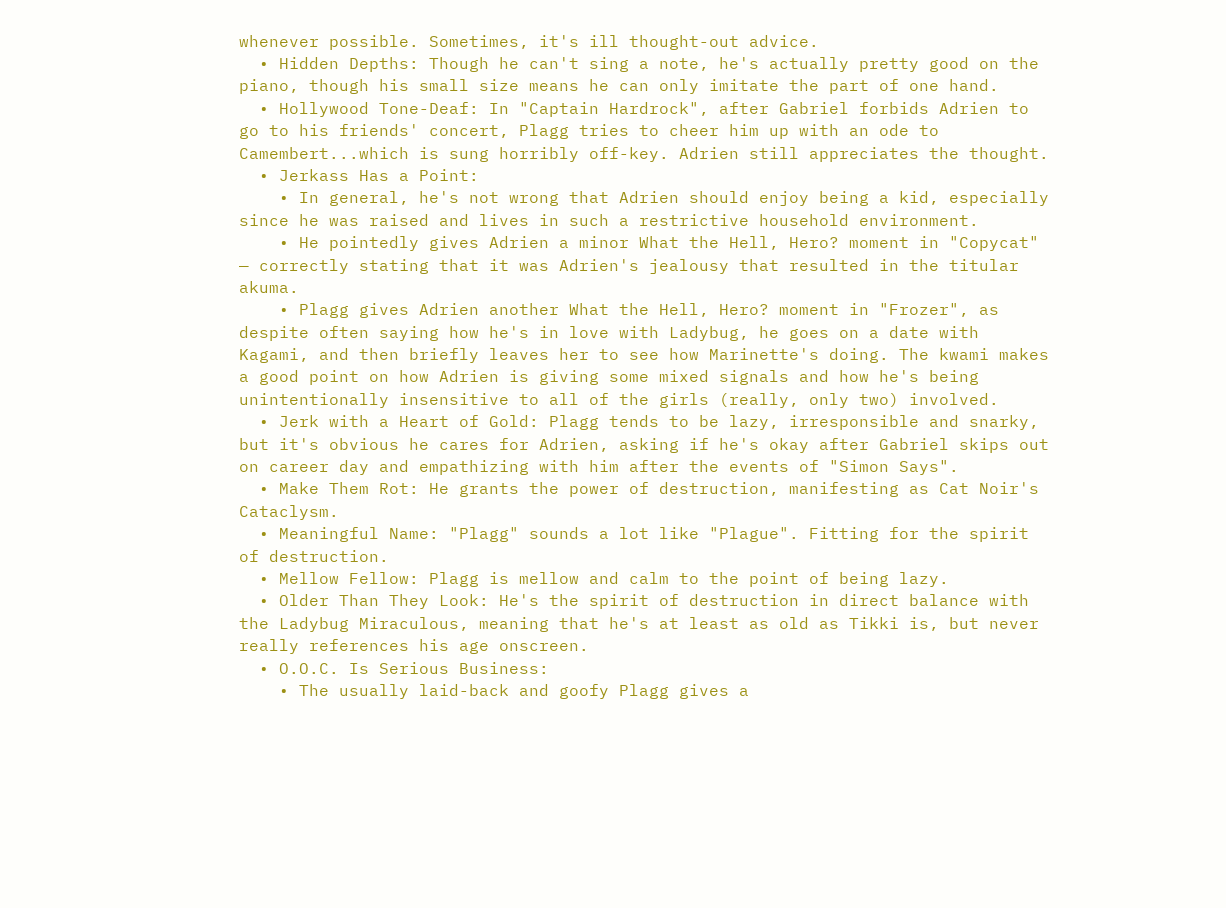whenever possible. Sometimes, it's ill thought-out advice.
  • Hidden Depths: Though he can't sing a note, he's actually pretty good on the piano, though his small size means he can only imitate the part of one hand.
  • Hollywood Tone-Deaf: In "Captain Hardrock", after Gabriel forbids Adrien to go to his friends' concert, Plagg tries to cheer him up with an ode to Camembert...which is sung horribly off-key. Adrien still appreciates the thought.
  • Jerkass Has a Point:
    • In general, he's not wrong that Adrien should enjoy being a kid, especially since he was raised and lives in such a restrictive household environment.
    • He pointedly gives Adrien a minor What the Hell, Hero? moment in "Copycat" — correctly stating that it was Adrien's jealousy that resulted in the titular akuma.
    • Plagg gives Adrien another What the Hell, Hero? moment in "Frozer", as despite often saying how he's in love with Ladybug, he goes on a date with Kagami, and then briefly leaves her to see how Marinette's doing. The kwami makes a good point on how Adrien is giving some mixed signals and how he's being unintentionally insensitive to all of the girls (really, only two) involved.
  • Jerk with a Heart of Gold: Plagg tends to be lazy, irresponsible and snarky, but it's obvious he cares for Adrien, asking if he's okay after Gabriel skips out on career day and empathizing with him after the events of "Simon Says".
  • Make Them Rot: He grants the power of destruction, manifesting as Cat Noir's Cataclysm.
  • Meaningful Name: "Plagg" sounds a lot like "Plague". Fitting for the spirit of destruction.
  • Mellow Fellow: Plagg is mellow and calm to the point of being lazy.
  • Older Than They Look: He's the spirit of destruction in direct balance with the Ladybug Miraculous, meaning that he's at least as old as Tikki is, but never really references his age onscreen.
  • O.O.C. Is Serious Business:
    • The usually laid-back and goofy Plagg gives a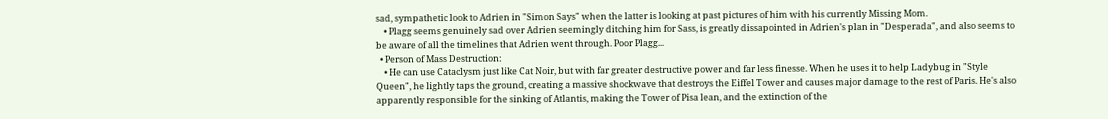sad, sympathetic look to Adrien in "Simon Says" when the latter is looking at past pictures of him with his currently Missing Mom.
    • Plagg seems genuinely sad over Adrien seemingly ditching him for Sass, is greatly dissapointed in Adrien's plan in "Desperada", and also seems to be aware of all the timelines that Adrien went through. Poor Plagg...
  • Person of Mass Destruction:
    • He can use Cataclysm just like Cat Noir, but with far greater destructive power and far less finesse. When he uses it to help Ladybug in "Style Queen", he lightly taps the ground, creating a massive shockwave that destroys the Eiffel Tower and causes major damage to the rest of Paris. He's also apparently responsible for the sinking of Atlantis, making the Tower of Pisa lean, and the extinction of the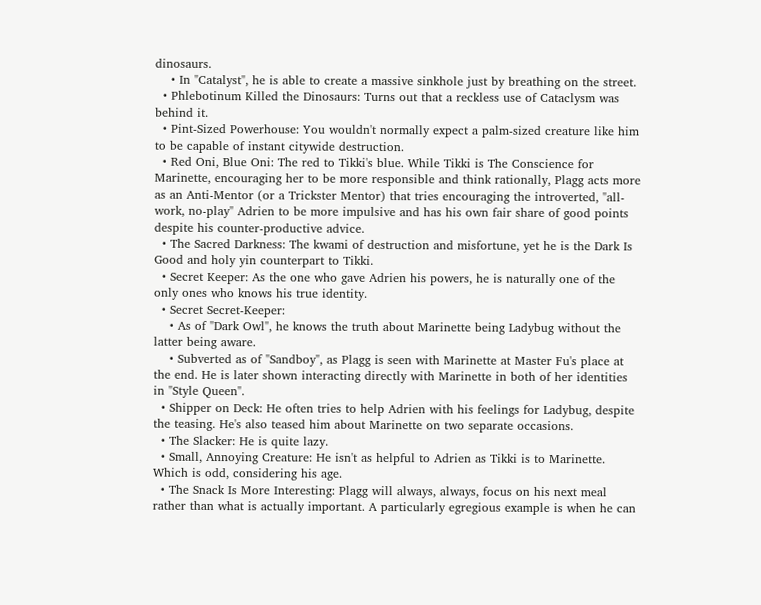dinosaurs.
    • In "Catalyst", he is able to create a massive sinkhole just by breathing on the street.
  • Phlebotinum Killed the Dinosaurs: Turns out that a reckless use of Cataclysm was behind it.
  • Pint-Sized Powerhouse: You wouldn't normally expect a palm-sized creature like him to be capable of instant citywide destruction.
  • Red Oni, Blue Oni: The red to Tikki's blue. While Tikki is The Conscience for Marinette, encouraging her to be more responsible and think rationally, Plagg acts more as an Anti-Mentor (or a Trickster Mentor) that tries encouraging the introverted, "all-work, no-play" Adrien to be more impulsive and has his own fair share of good points despite his counter-productive advice.
  • The Sacred Darkness: The kwami of destruction and misfortune, yet he is the Dark Is Good and holy yin counterpart to Tikki.
  • Secret Keeper: As the one who gave Adrien his powers, he is naturally one of the only ones who knows his true identity.
  • Secret Secret-Keeper:
    • As of "Dark Owl", he knows the truth about Marinette being Ladybug without the latter being aware.
    • Subverted as of "Sandboy", as Plagg is seen with Marinette at Master Fu's place at the end. He is later shown interacting directly with Marinette in both of her identities in "Style Queen".
  • Shipper on Deck: He often tries to help Adrien with his feelings for Ladybug, despite the teasing. He's also teased him about Marinette on two separate occasions.
  • The Slacker: He is quite lazy.
  • Small, Annoying Creature: He isn't as helpful to Adrien as Tikki is to Marinette. Which is odd, considering his age.
  • The Snack Is More Interesting: Plagg will always, always, focus on his next meal rather than what is actually important. A particularly egregious example is when he can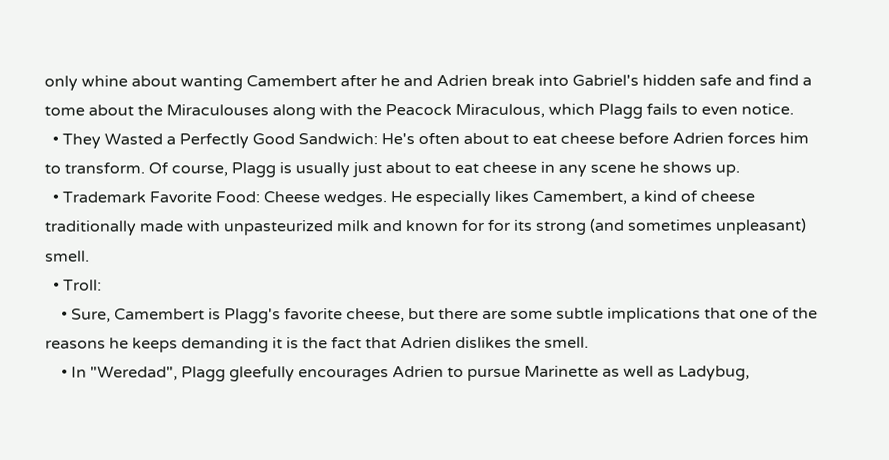only whine about wanting Camembert after he and Adrien break into Gabriel's hidden safe and find a tome about the Miraculouses along with the Peacock Miraculous, which Plagg fails to even notice.
  • They Wasted a Perfectly Good Sandwich: He's often about to eat cheese before Adrien forces him to transform. Of course, Plagg is usually just about to eat cheese in any scene he shows up.
  • Trademark Favorite Food: Cheese wedges. He especially likes Camembert, a kind of cheese traditionally made with unpasteurized milk and known for for its strong (and sometimes unpleasant) smell.
  • Troll:
    • Sure, Camembert is Plagg's favorite cheese, but there are some subtle implications that one of the reasons he keeps demanding it is the fact that Adrien dislikes the smell.
    • In "Weredad", Plagg gleefully encourages Adrien to pursue Marinette as well as Ladybug,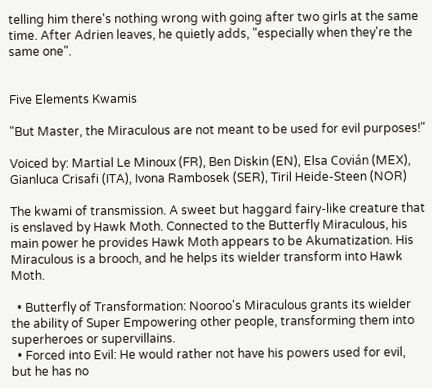telling him there's nothing wrong with going after two girls at the same time. After Adrien leaves, he quietly adds, "especially when they're the same one".


Five Elements Kwamis

"But Master, the Miraculous are not meant to be used for evil purposes!"

Voiced by: Martial Le Minoux (FR), Ben Diskin (EN), Elsa Covián (MEX), Gianluca Crisafi (ITA), Ivona Rambosek (SER), Tiril Heide-Steen (NOR)

The kwami of transmission. A sweet but haggard fairy-like creature that is enslaved by Hawk Moth. Connected to the Butterfly Miraculous, his main power he provides Hawk Moth appears to be Akumatization. His Miraculous is a brooch, and he helps its wielder transform into Hawk Moth.

  • Butterfly of Transformation: Nooroo's Miraculous grants its wielder the ability of Super Empowering other people, transforming them into superheroes or supervillains.
  • Forced into Evil: He would rather not have his powers used for evil, but he has no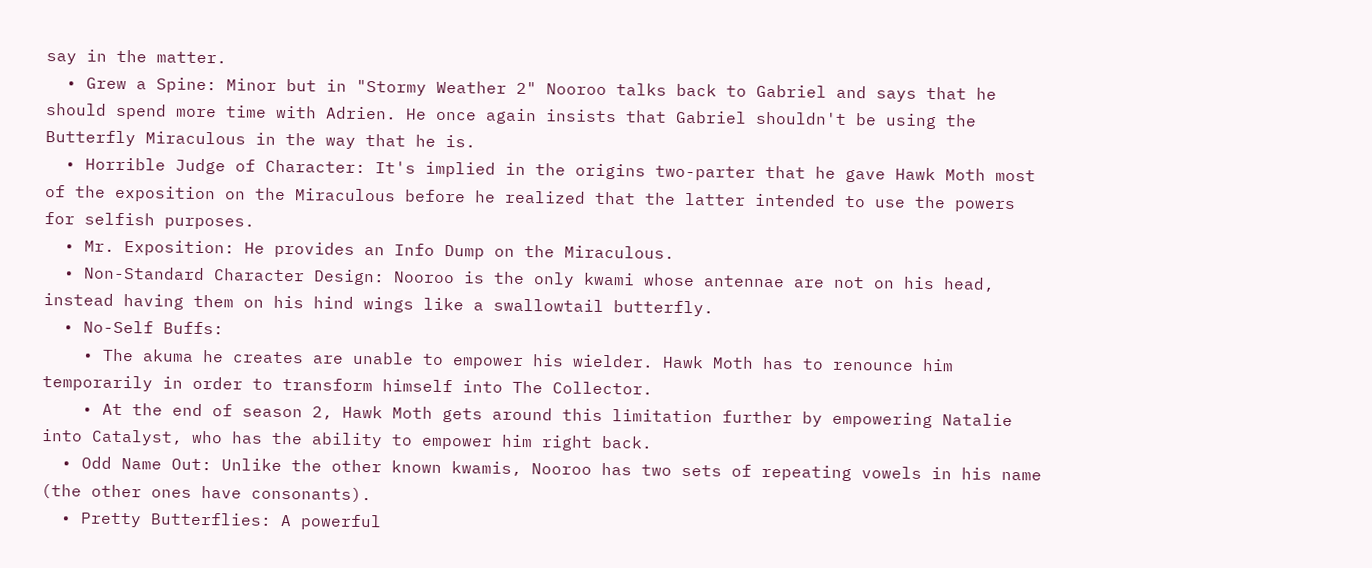say in the matter.
  • Grew a Spine: Minor but in "Stormy Weather 2" Nooroo talks back to Gabriel and says that he should spend more time with Adrien. He once again insists that Gabriel shouldn't be using the Butterfly Miraculous in the way that he is.
  • Horrible Judge of Character: It's implied in the origins two-parter that he gave Hawk Moth most of the exposition on the Miraculous before he realized that the latter intended to use the powers for selfish purposes.
  • Mr. Exposition: He provides an Info Dump on the Miraculous.
  • Non-Standard Character Design: Nooroo is the only kwami whose antennae are not on his head, instead having them on his hind wings like a swallowtail butterfly.
  • No-Self Buffs:
    • The akuma he creates are unable to empower his wielder. Hawk Moth has to renounce him temporarily in order to transform himself into The Collector.
    • At the end of season 2, Hawk Moth gets around this limitation further by empowering Natalie into Catalyst, who has the ability to empower him right back.
  • Odd Name Out: Unlike the other known kwamis, Nooroo has two sets of repeating vowels in his name (the other ones have consonants).
  • Pretty Butterflies: A powerful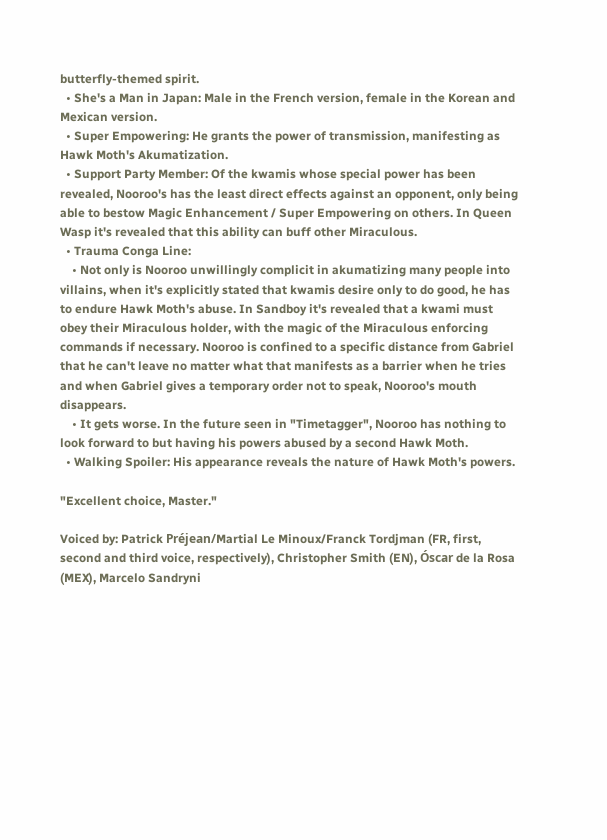butterfly-themed spirit.
  • She's a Man in Japan: Male in the French version, female in the Korean and Mexican version.
  • Super Empowering: He grants the power of transmission, manifesting as Hawk Moth's Akumatization.
  • Support Party Member: Of the kwamis whose special power has been revealed, Nooroo's has the least direct effects against an opponent, only being able to bestow Magic Enhancement / Super Empowering on others. In Queen Wasp it's revealed that this ability can buff other Miraculous.
  • Trauma Conga Line:
    • Not only is Nooroo unwillingly complicit in akumatizing many people into villains, when it's explicitly stated that kwamis desire only to do good, he has to endure Hawk Moth's abuse. In Sandboy it's revealed that a kwami must obey their Miraculous holder, with the magic of the Miraculous enforcing commands if necessary. Nooroo is confined to a specific distance from Gabriel that he can't leave no matter what that manifests as a barrier when he tries and when Gabriel gives a temporary order not to speak, Nooroo's mouth disappears.
    • It gets worse. In the future seen in "Timetagger", Nooroo has nothing to look forward to but having his powers abused by a second Hawk Moth.
  • Walking Spoiler: His appearance reveals the nature of Hawk Moth's powers.

"Excellent choice, Master."

Voiced by: Patrick Préjean/Martial Le Minoux/Franck Tordjman (FR, first, second and third voice, respectively), Christopher Smith (EN), Óscar de la Rosa (MEX), Marcelo Sandryni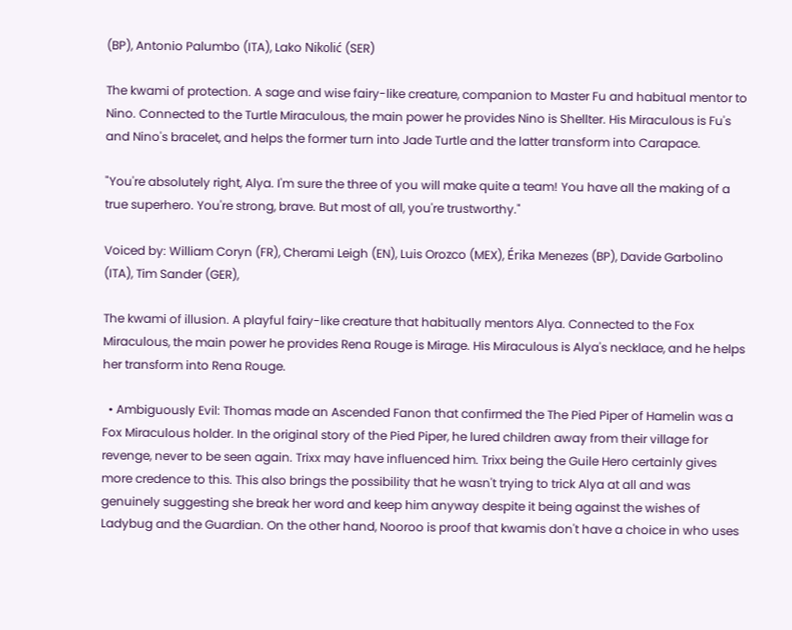(BP), Antonio Palumbo (ITA), Lako Nikolić (SER)

The kwami of protection. A sage and wise fairy-like creature, companion to Master Fu and habitual mentor to Nino. Connected to the Turtle Miraculous, the main power he provides Nino is Shellter. His Miraculous is Fu's and Nino's bracelet, and helps the former turn into Jade Turtle and the latter transform into Carapace.

"You're absolutely right, Alya. I'm sure the three of you will make quite a team! You have all the making of a true superhero. You're strong, brave. But most of all, you're trustworthy."

Voiced by: William Coryn (FR), Cherami Leigh (EN), Luis Orozco (MEX), Érika Menezes (BP), Davide Garbolino (ITA), Tim Sander (GER),

The kwami of illusion. A playful fairy-like creature that habitually mentors Alya. Connected to the Fox Miraculous, the main power he provides Rena Rouge is Mirage. His Miraculous is Alya's necklace, and he helps her transform into Rena Rouge.

  • Ambiguously Evil: Thomas made an Ascended Fanon that confirmed the The Pied Piper of Hamelin was a Fox Miraculous holder. In the original story of the Pied Piper, he lured children away from their village for revenge, never to be seen again. Trixx may have influenced him. Trixx being the Guile Hero certainly gives more credence to this. This also brings the possibility that he wasn't trying to trick Alya at all and was genuinely suggesting she break her word and keep him anyway despite it being against the wishes of Ladybug and the Guardian. On the other hand, Nooroo is proof that kwamis don't have a choice in who uses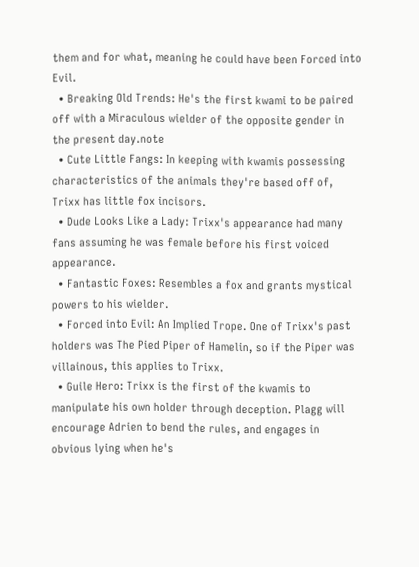them and for what, meaning he could have been Forced into Evil.
  • Breaking Old Trends: He's the first kwami to be paired off with a Miraculous wielder of the opposite gender in the present day.note
  • Cute Little Fangs: In keeping with kwamis possessing characteristics of the animals they're based off of, Trixx has little fox incisors.
  • Dude Looks Like a Lady: Trixx's appearance had many fans assuming he was female before his first voiced appearance.
  • Fantastic Foxes: Resembles a fox and grants mystical powers to his wielder.
  • Forced into Evil: An Implied Trope. One of Trixx's past holders was The Pied Piper of Hamelin, so if the Piper was villainous, this applies to Trixx.
  • Guile Hero: Trixx is the first of the kwamis to manipulate his own holder through deception. Plagg will encourage Adrien to bend the rules, and engages in obvious lying when he's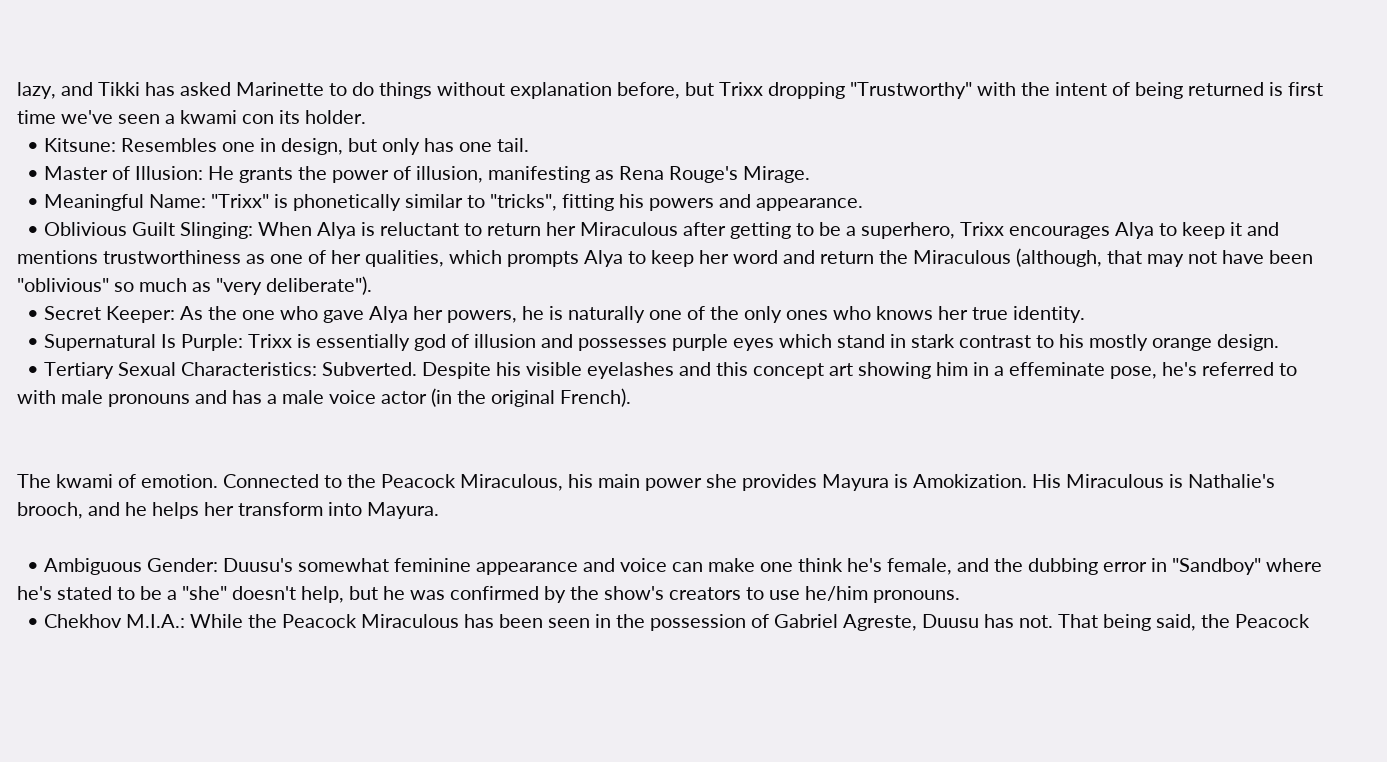lazy, and Tikki has asked Marinette to do things without explanation before, but Trixx dropping "Trustworthy" with the intent of being returned is first time we've seen a kwami con its holder.
  • Kitsune: Resembles one in design, but only has one tail.
  • Master of Illusion: He grants the power of illusion, manifesting as Rena Rouge's Mirage.
  • Meaningful Name: "Trixx" is phonetically similar to "tricks", fitting his powers and appearance.
  • Oblivious Guilt Slinging: When Alya is reluctant to return her Miraculous after getting to be a superhero, Trixx encourages Alya to keep it and mentions trustworthiness as one of her qualities, which prompts Alya to keep her word and return the Miraculous (although, that may not have been "oblivious" so much as "very deliberate").
  • Secret Keeper: As the one who gave Alya her powers, he is naturally one of the only ones who knows her true identity.
  • Supernatural Is Purple: Trixx is essentially god of illusion and possesses purple eyes which stand in stark contrast to his mostly orange design.
  • Tertiary Sexual Characteristics: Subverted. Despite his visible eyelashes and this concept art showing him in a effeminate pose, he's referred to with male pronouns and has a male voice actor (in the original French).


The kwami of emotion. Connected to the Peacock Miraculous, his main power she provides Mayura is Amokization. His Miraculous is Nathalie's brooch, and he helps her transform into Mayura.

  • Ambiguous Gender: Duusu's somewhat feminine appearance and voice can make one think he's female, and the dubbing error in "Sandboy" where he's stated to be a "she" doesn't help, but he was confirmed by the show's creators to use he/him pronouns.
  • Chekhov M.I.A.: While the Peacock Miraculous has been seen in the possession of Gabriel Agreste, Duusu has not. That being said, the Peacock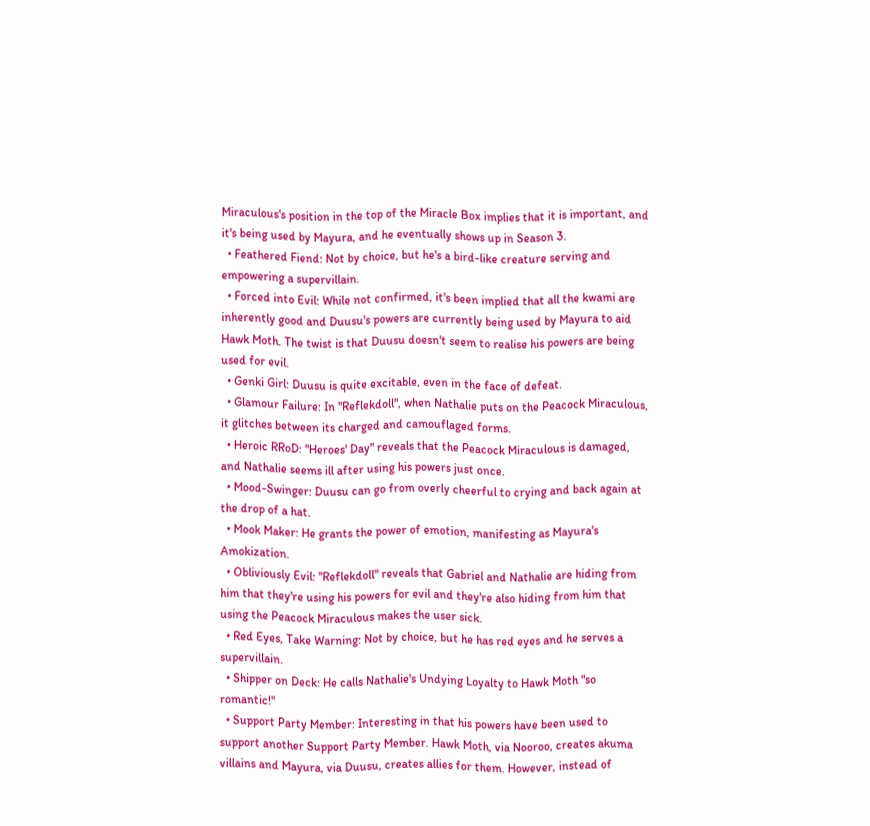Miraculous's position in the top of the Miracle Box implies that it is important, and it's being used by Mayura, and he eventually shows up in Season 3.
  • Feathered Fiend: Not by choice, but he's a bird-like creature serving and empowering a supervillain.
  • Forced into Evil: While not confirmed, it's been implied that all the kwami are inherently good and Duusu's powers are currently being used by Mayura to aid Hawk Moth. The twist is that Duusu doesn't seem to realise his powers are being used for evil.
  • Genki Girl: Duusu is quite excitable, even in the face of defeat.
  • Glamour Failure: In "Reflekdoll", when Nathalie puts on the Peacock Miraculous, it glitches between its charged and camouflaged forms.
  • Heroic RRoD: "Heroes' Day" reveals that the Peacock Miraculous is damaged, and Nathalie seems ill after using his powers just once.
  • Mood-Swinger: Duusu can go from overly cheerful to crying and back again at the drop of a hat.
  • Mook Maker: He grants the power of emotion, manifesting as Mayura's Amokization.
  • Obliviously Evil: "Reflekdoll" reveals that Gabriel and Nathalie are hiding from him that they're using his powers for evil and they're also hiding from him that using the Peacock Miraculous makes the user sick.
  • Red Eyes, Take Warning: Not by choice, but he has red eyes and he serves a supervillain.
  • Shipper on Deck: He calls Nathalie's Undying Loyalty to Hawk Moth "so romantic!"
  • Support Party Member: Interesting in that his powers have been used to support another Support Party Member. Hawk Moth, via Nooroo, creates akuma villains and Mayura, via Duusu, creates allies for them. However, instead of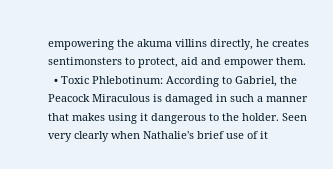empowering the akuma villins directly, he creates sentimonsters to protect, aid and empower them.
  • Toxic Phlebotinum: According to Gabriel, the Peacock Miraculous is damaged in such a manner that makes using it dangerous to the holder. Seen very clearly when Nathalie's brief use of it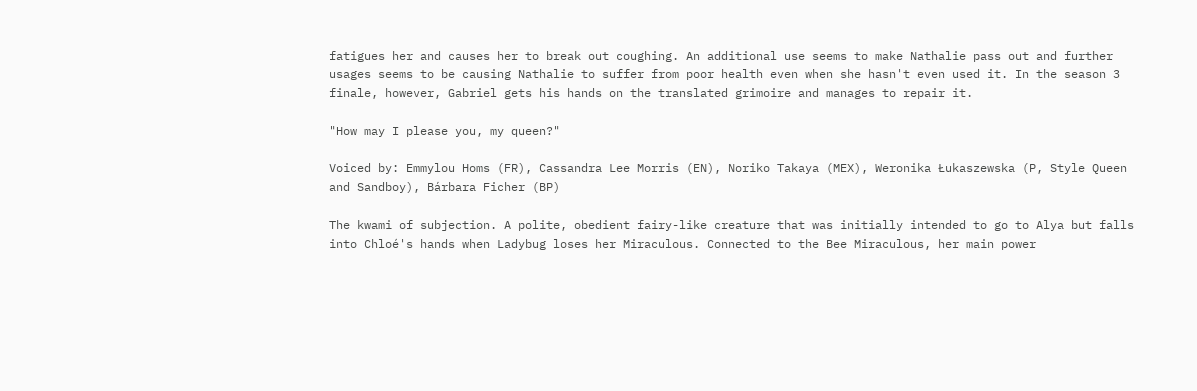fatigues her and causes her to break out coughing. An additional use seems to make Nathalie pass out and further usages seems to be causing Nathalie to suffer from poor health even when she hasn't even used it. In the season 3 finale, however, Gabriel gets his hands on the translated grimoire and manages to repair it.

"How may I please you, my queen?"

Voiced by: Emmylou Homs (FR), Cassandra Lee Morris (EN), Noriko Takaya (MEX), Weronika Łukaszewska (P, Style Queen and Sandboy), Bárbara Ficher (BP)

The kwami of subjection. A polite, obedient fairy-like creature that was initially intended to go to Alya but falls into Chloé's hands when Ladybug loses her Miraculous. Connected to the Bee Miraculous, her main power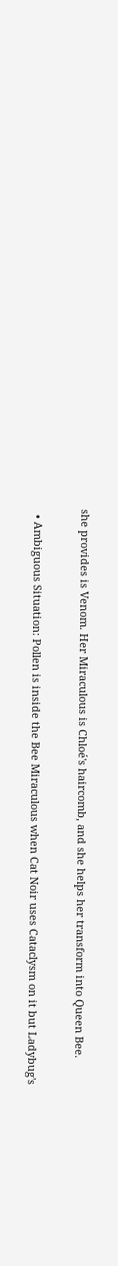she provides is Venom. Her Miraculous is Chloé's haircomb, and she helps her transform into Queen Bee.

  • Ambiguous Situation: Pollen is inside the Bee Miraculous when Cat Noir uses Cataclysm on it but Ladybug's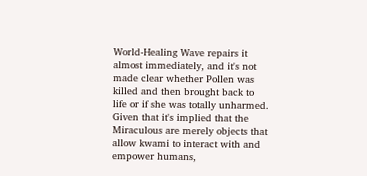World-Healing Wave repairs it almost immediately, and it's not made clear whether Pollen was killed and then brought back to life or if she was totally unharmed. Given that it's implied that the Miraculous are merely objects that allow kwami to interact with and empower humans,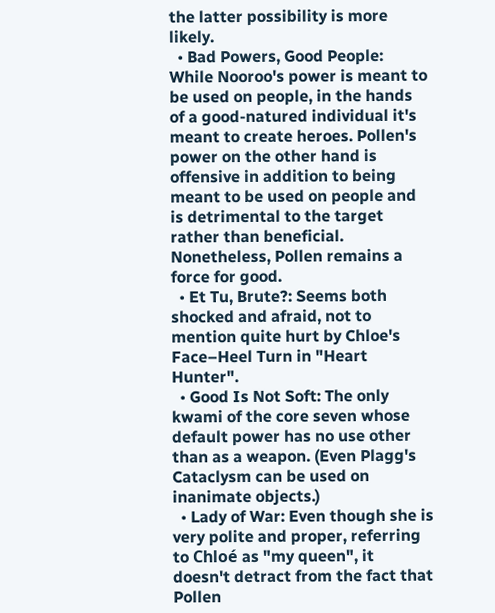the latter possibility is more likely.
  • Bad Powers, Good People: While Nooroo's power is meant to be used on people, in the hands of a good-natured individual it's meant to create heroes. Pollen's power on the other hand is offensive in addition to being meant to be used on people and is detrimental to the target rather than beneficial. Nonetheless, Pollen remains a force for good.
  • Et Tu, Brute?: Seems both shocked and afraid, not to mention quite hurt by Chloe's Face–Heel Turn in "Heart Hunter".
  • Good Is Not Soft: The only kwami of the core seven whose default power has no use other than as a weapon. (Even Plagg's Cataclysm can be used on inanimate objects.)
  • Lady of War: Even though she is very polite and proper, referring to Chloé as "my queen", it doesn't detract from the fact that Pollen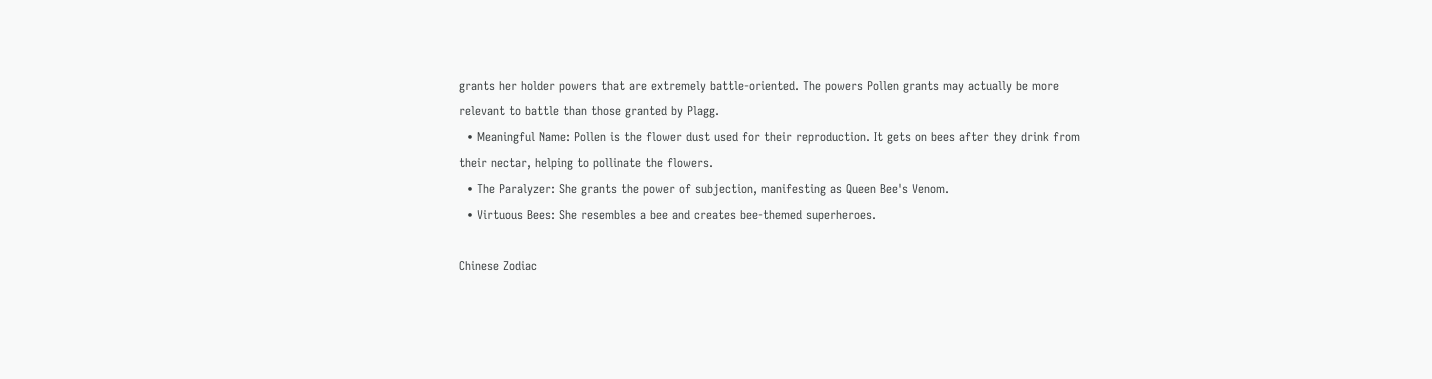grants her holder powers that are extremely battle-oriented. The powers Pollen grants may actually be more relevant to battle than those granted by Plagg.
  • Meaningful Name: Pollen is the flower dust used for their reproduction. It gets on bees after they drink from their nectar, helping to pollinate the flowers.
  • The Paralyzer: She grants the power of subjection, manifesting as Queen Bee's Venom.
  • Virtuous Bees: She resembles a bee and creates bee-themed superheroes.

Chinese Zodiac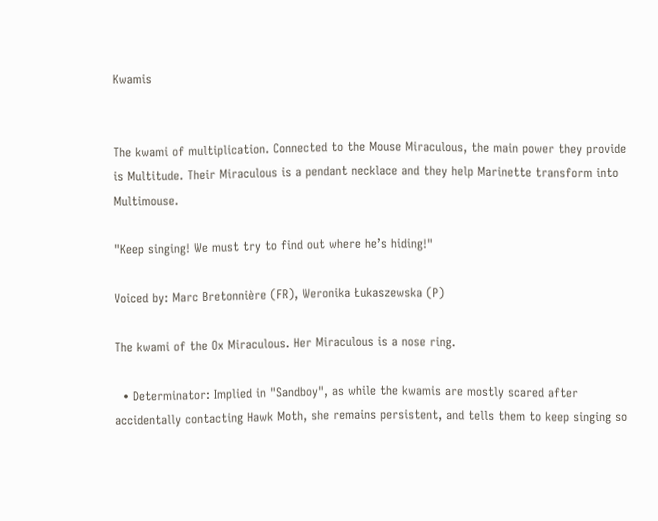Kwamis


The kwami of multiplication. Connected to the Mouse Miraculous, the main power they provide is Multitude. Their Miraculous is a pendant necklace and they help Marinette transform into Multimouse.

"Keep singing! We must try to find out where he’s hiding!"

Voiced by: Marc Bretonnière (FR), Weronika Łukaszewska (P)

The kwami of the Ox Miraculous. Her Miraculous is a nose ring.

  • Determinator: Implied in "Sandboy", as while the kwamis are mostly scared after accidentally contacting Hawk Moth, she remains persistent, and tells them to keep singing so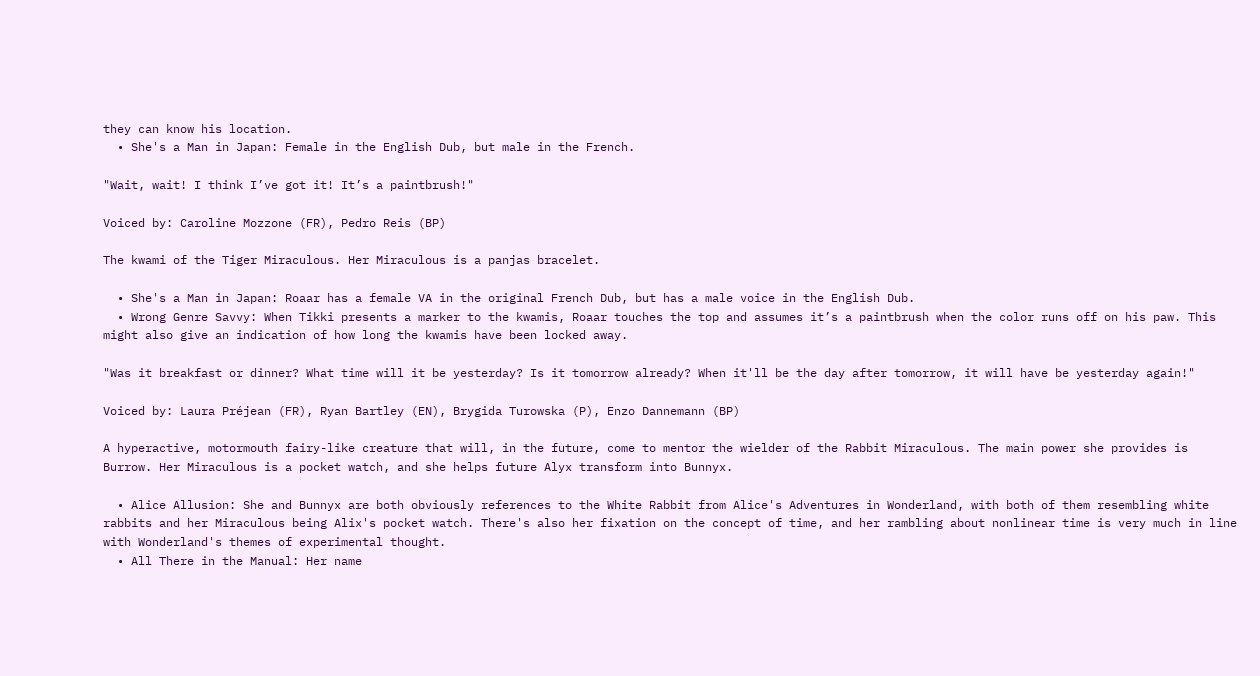they can know his location.
  • She's a Man in Japan: Female in the English Dub, but male in the French.

"Wait, wait! I think I’ve got it! It’s a paintbrush!"

Voiced by: Caroline Mozzone (FR), Pedro Reis (BP)

The kwami of the Tiger Miraculous. Her Miraculous is a panjas bracelet.

  • She's a Man in Japan: Roaar has a female VA in the original French Dub, but has a male voice in the English Dub.
  • Wrong Genre Savvy: When Tikki presents a marker to the kwamis, Roaar touches the top and assumes it’s a paintbrush when the color runs off on his paw. This might also give an indication of how long the kwamis have been locked away.

"Was it breakfast or dinner? What time will it be yesterday? Is it tomorrow already? When it'll be the day after tomorrow, it will have be yesterday again!"

Voiced by: Laura Préjean (FR), Ryan Bartley (EN), Brygida Turowska (P), Enzo Dannemann (BP)

A hyperactive, motormouth fairy-like creature that will, in the future, come to mentor the wielder of the Rabbit Miraculous. The main power she provides is Burrow. Her Miraculous is a pocket watch, and she helps future Alyx transform into Bunnyx.

  • Alice Allusion: She and Bunnyx are both obviously references to the White Rabbit from Alice's Adventures in Wonderland, with both of them resembling white rabbits and her Miraculous being Alix's pocket watch. There's also her fixation on the concept of time, and her rambling about nonlinear time is very much in line with Wonderland's themes of experimental thought.
  • All There in the Manual: Her name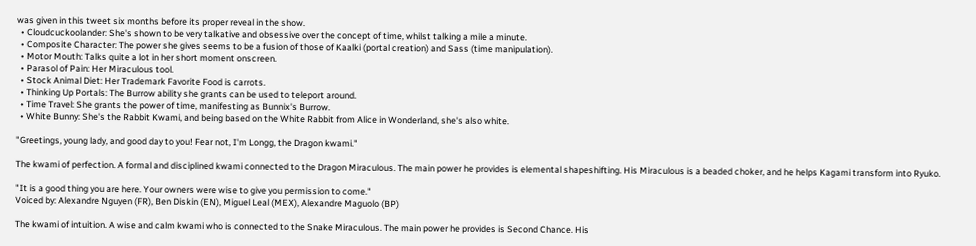was given in this tweet six months before its proper reveal in the show.
  • Cloudcuckoolander: She's shown to be very talkative and obsessive over the concept of time, whilst talking a mile a minute.
  • Composite Character: The power she gives seems to be a fusion of those of Kaalki (portal creation) and Sass (time manipulation).
  • Motor Mouth: Talks quite a lot in her short moment onscreen.
  • Parasol of Pain: Her Miraculous tool.
  • Stock Animal Diet: Her Trademark Favorite Food is carrots.
  • Thinking Up Portals: The Burrow ability she grants can be used to teleport around.
  • Time Travel: She grants the power of time, manifesting as Bunnix's Burrow.
  • White Bunny: She's the Rabbit Kwami, and being based on the White Rabbit from Alice in Wonderland, she's also white.

"Greetings, young lady, and good day to you! Fear not, I'm Longg, the Dragon kwami."

The kwami of perfection. A formal and disciplined kwami connected to the Dragon Miraculous. The main power he provides is elemental shapeshifting. His Miraculous is a beaded choker, and he helps Kagami transform into Ryuko.

"It is a good thing you are here. Your owners were wise to give you permission to come."
Voiced by: Alexandre Nguyen (FR), Ben Diskin (EN), Miguel Leal (MEX), Alexandre Maguolo (BP)

The kwami of intuition. A wise and calm kwami who is connected to the Snake Miraculous. The main power he provides is Second Chance. His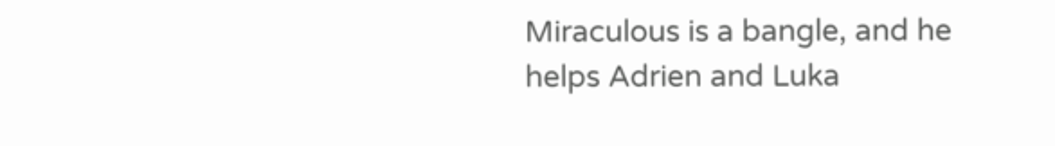Miraculous is a bangle, and he helps Adrien and Luka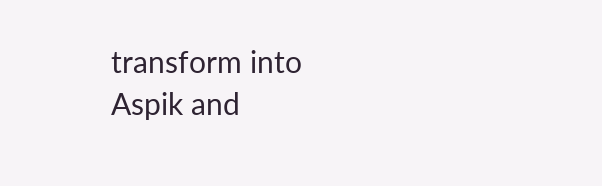transform into Aspik and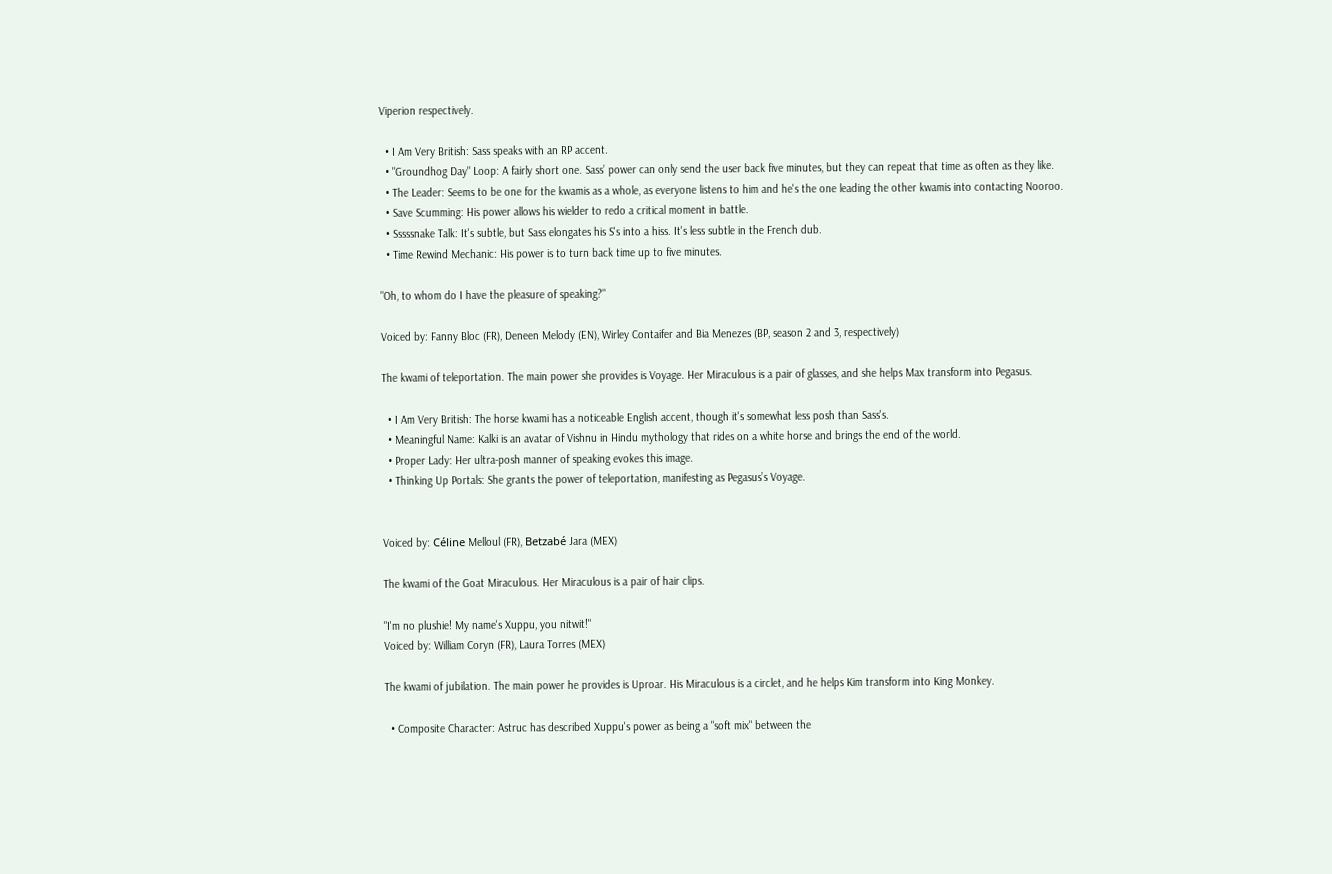Viperion respectively.

  • I Am Very British: Sass speaks with an RP accent.
  • "Groundhog Day" Loop: A fairly short one. Sass’ power can only send the user back five minutes, but they can repeat that time as often as they like.
  • The Leader: Seems to be one for the kwamis as a whole, as everyone listens to him and he's the one leading the other kwamis into contacting Nooroo.
  • Save Scumming: His power allows his wielder to redo a critical moment in battle.
  • Sssssnake Talk: It's subtle, but Sass elongates his S's into a hiss. It's less subtle in the French dub.
  • Time Rewind Mechanic: His power is to turn back time up to five minutes.

"Oh, to whom do I have the pleasure of speaking?"

Voiced by: Fanny Bloc (FR), Deneen Melody (EN), Wirley Contaifer and Bia Menezes (BP, season 2 and 3, respectively)

The kwami of teleportation. The main power she provides is Voyage. Her Miraculous is a pair of glasses, and she helps Max transform into Pegasus.

  • I Am Very British: The horse kwami has a noticeable English accent, though it's somewhat less posh than Sass's.
  • Meaningful Name: Kalki is an avatar of Vishnu in Hindu mythology that rides on a white horse and brings the end of the world.
  • Proper Lady: Her ultra-posh manner of speaking evokes this image.
  • Thinking Up Portals: She grants the power of teleportation, manifesting as Pegasus’s Voyage.


Voiced by: Céline Melloul (FR), Betzabé Jara (MEX)

The kwami of the Goat Miraculous. Her Miraculous is a pair of hair clips.

"I'm no plushie! My name's Xuppu, you nitwit!"
Voiced by: William Coryn (FR), Laura Torres (MEX)

The kwami of jubilation. The main power he provides is Uproar. His Miraculous is a circlet, and he helps Kim transform into King Monkey.

  • Composite Character: Astruc has described Xuppu's power as being a "soft mix" between the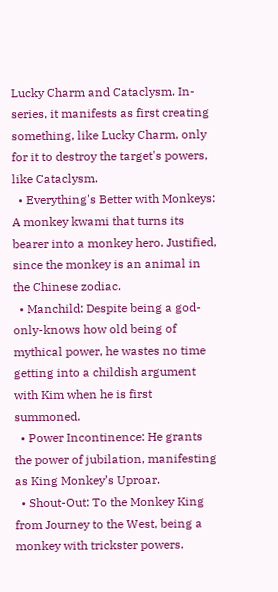Lucky Charm and Cataclysm. In-series, it manifests as first creating something, like Lucky Charm, only for it to destroy the target's powers, like Cataclysm.
  • Everything's Better with Monkeys: A monkey kwami that turns its bearer into a monkey hero. Justified, since the monkey is an animal in the Chinese zodiac.
  • Manchild: Despite being a god-only-knows how old being of mythical power, he wastes no time getting into a childish argument with Kim when he is first summoned.
  • Power Incontinence: He grants the power of jubilation, manifesting as King Monkey’s Uproar.
  • Shout-Out: To the Monkey King from Journey to the West, being a monkey with trickster powers.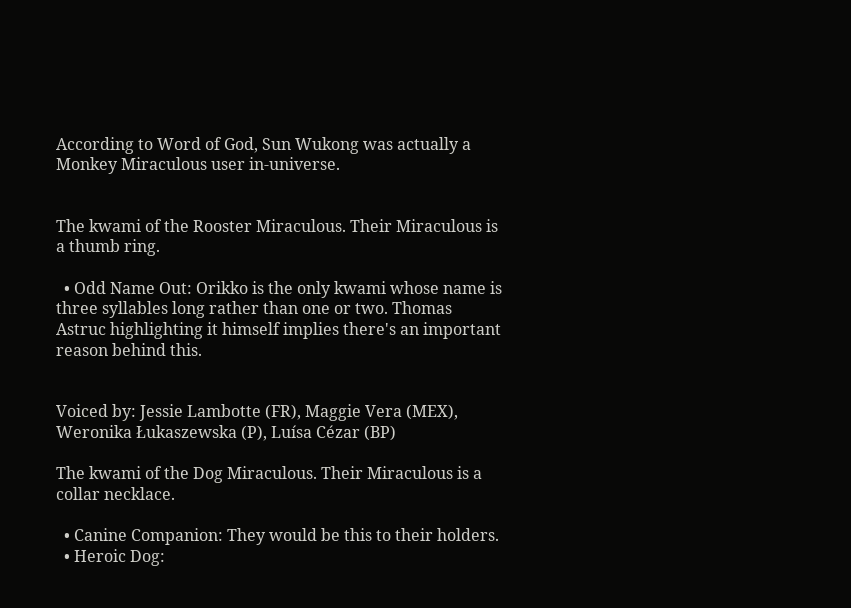According to Word of God, Sun Wukong was actually a Monkey Miraculous user in-universe.


The kwami of the Rooster Miraculous. Their Miraculous is a thumb ring.

  • Odd Name Out: Orikko is the only kwami whose name is three syllables long rather than one or two. Thomas Astruc highlighting it himself implies there's an important reason behind this.


Voiced by: Jessie Lambotte (FR), Maggie Vera (MEX), Weronika Łukaszewska (P), Luísa Cézar (BP)

The kwami of the Dog Miraculous. Their Miraculous is a collar necklace.

  • Canine Companion: They would be this to their holders.
  • Heroic Dog: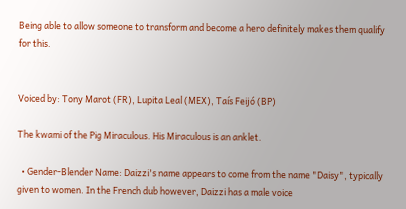Being able to allow someone to transform and become a hero definitely makes them qualify for this.


Voiced by: Tony Marot (FR), Lupita Leal (MEX), Taís Feijó (BP)

The kwami of the Pig Miraculous. His Miraculous is an anklet.

  • Gender-Blender Name: Daizzi's name appears to come from the name "Daisy", typically given to women. In the French dub however, Daizzi has a male voice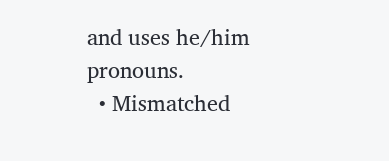and uses he/him pronouns.
  • Mismatched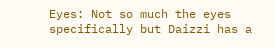Eyes: Not so much the eyes specifically but Daizzi has a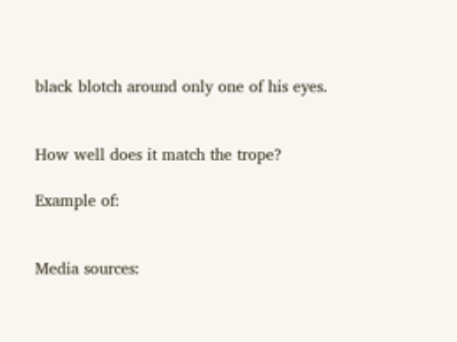black blotch around only one of his eyes.


How well does it match the trope?

Example of:


Media sources: